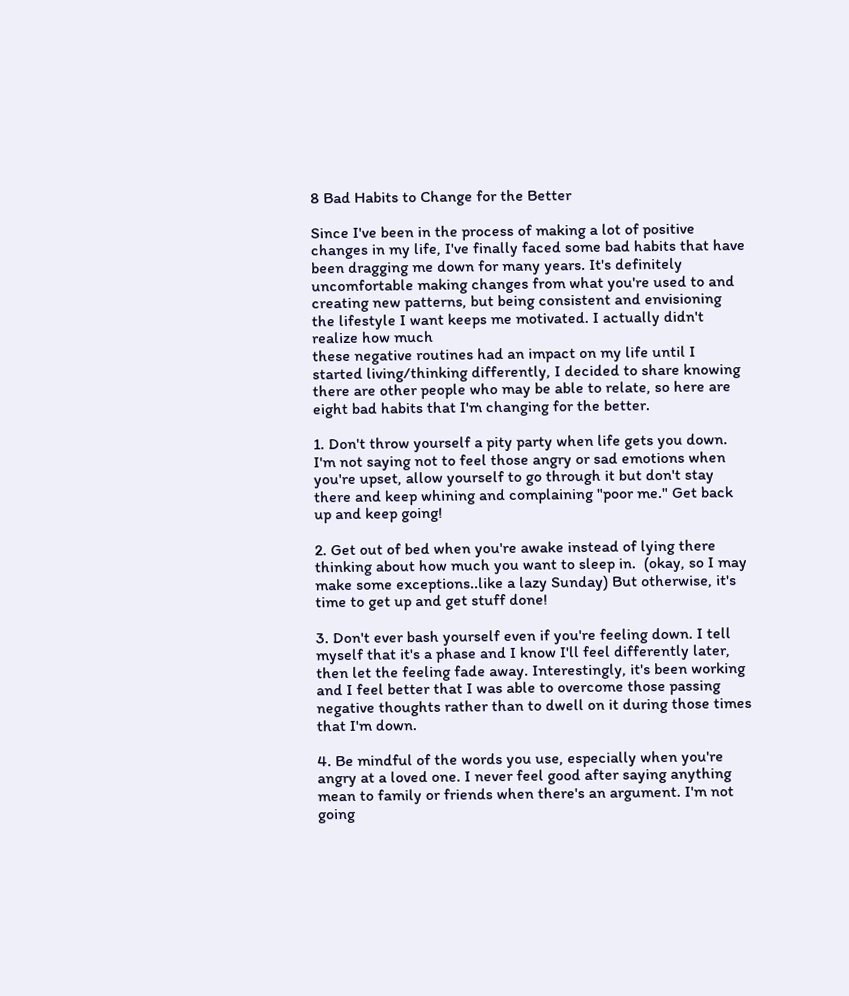8 Bad Habits to Change for the Better

Since I've been in the process of making a lot of positive changes in my life, I've finally faced some bad habits that have been dragging me down for many years. It's definitely uncomfortable making changes from what you're used to and creating new patterns, but being consistent and envisioning the lifestyle I want keeps me motivated. I actually didn't realize how much
these negative routines had an impact on my life until I started living/thinking differently, I decided to share knowing there are other people who may be able to relate, so here are eight bad habits that I'm changing for the better.

1. Don't throw yourself a pity party when life gets you down. I'm not saying not to feel those angry or sad emotions when you're upset, allow yourself to go through it but don't stay there and keep whining and complaining "poor me." Get back up and keep going!

2. Get out of bed when you're awake instead of lying there thinking about how much you want to sleep in.  (okay, so I may make some exceptions..like a lazy Sunday) But otherwise, it's time to get up and get stuff done!

3. Don't ever bash yourself even if you're feeling down. I tell myself that it's a phase and I know I'll feel differently later, then let the feeling fade away. Interestingly, it's been working and I feel better that I was able to overcome those passing negative thoughts rather than to dwell on it during those times that I'm down.

4. Be mindful of the words you use, especially when you're angry at a loved one. I never feel good after saying anything mean to family or friends when there's an argument. I'm not going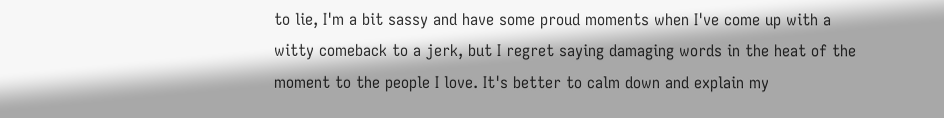to lie, I'm a bit sassy and have some proud moments when I've come up with a witty comeback to a jerk, but I regret saying damaging words in the heat of the moment to the people I love. It's better to calm down and explain my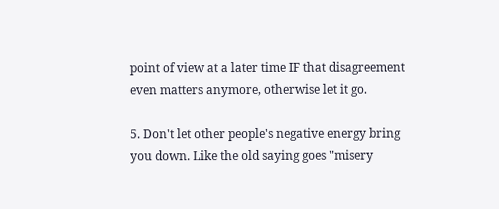point of view at a later time IF that disagreement even matters anymore, otherwise let it go.

5. Don't let other people's negative energy bring you down. Like the old saying goes "misery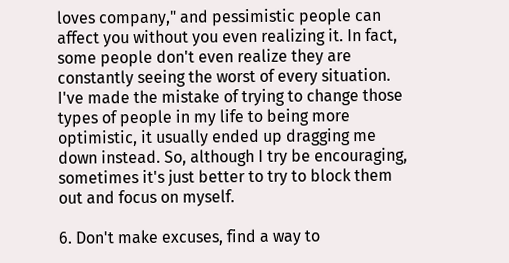loves company," and pessimistic people can affect you without you even realizing it. In fact, some people don't even realize they are constantly seeing the worst of every situation. I've made the mistake of trying to change those types of people in my life to being more optimistic, it usually ended up dragging me down instead. So, although I try be encouraging, sometimes it's just better to try to block them out and focus on myself.

6. Don't make excuses, find a way to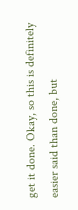get it done. Okay, so this is definitely easier said than done, but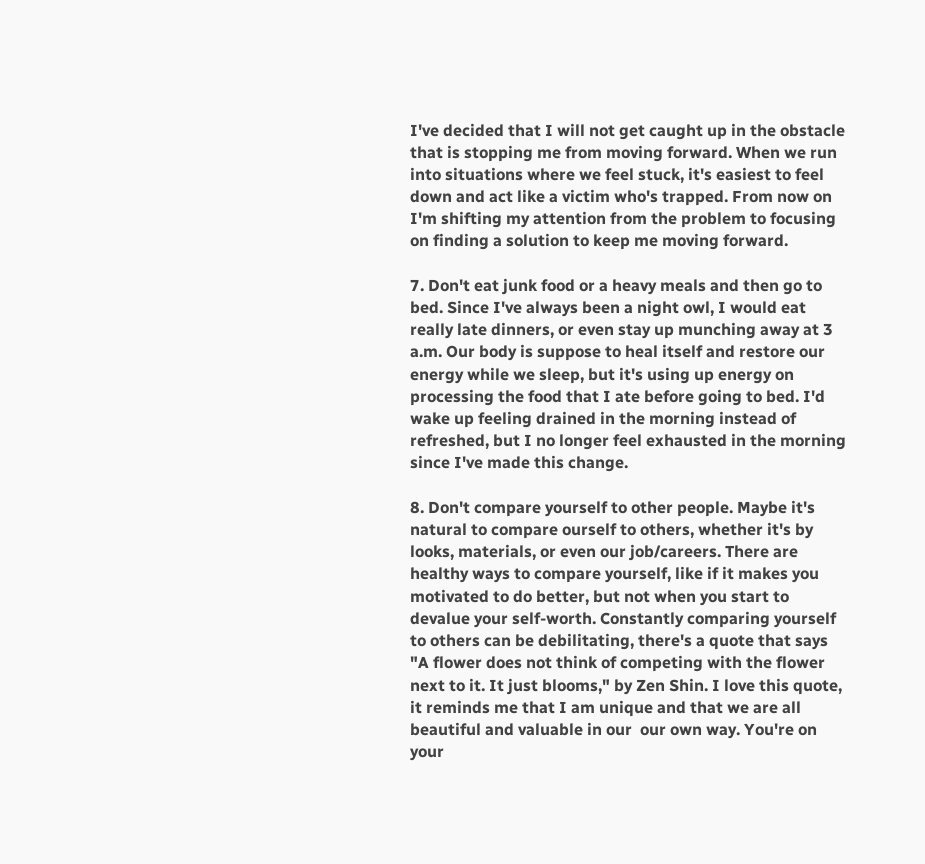I've decided that I will not get caught up in the obstacle that is stopping me from moving forward. When we run into situations where we feel stuck, it's easiest to feel down and act like a victim who's trapped. From now on I'm shifting my attention from the problem to focusing on finding a solution to keep me moving forward.

7. Don't eat junk food or a heavy meals and then go to bed. Since I've always been a night owl, I would eat really late dinners, or even stay up munching away at 3 a.m. Our body is suppose to heal itself and restore our energy while we sleep, but it's using up energy on processing the food that I ate before going to bed. I'd wake up feeling drained in the morning instead of refreshed, but I no longer feel exhausted in the morning since I've made this change.

8. Don't compare yourself to other people. Maybe it's natural to compare ourself to others, whether it's by looks, materials, or even our job/careers. There are healthy ways to compare yourself, like if it makes you motivated to do better, but not when you start to devalue your self-worth. Constantly comparing yourself to others can be debilitating, there's a quote that says "A flower does not think of competing with the flower next to it. It just blooms," by Zen Shin. I love this quote, it reminds me that I am unique and that we are all beautiful and valuable in our  our own way. You're on your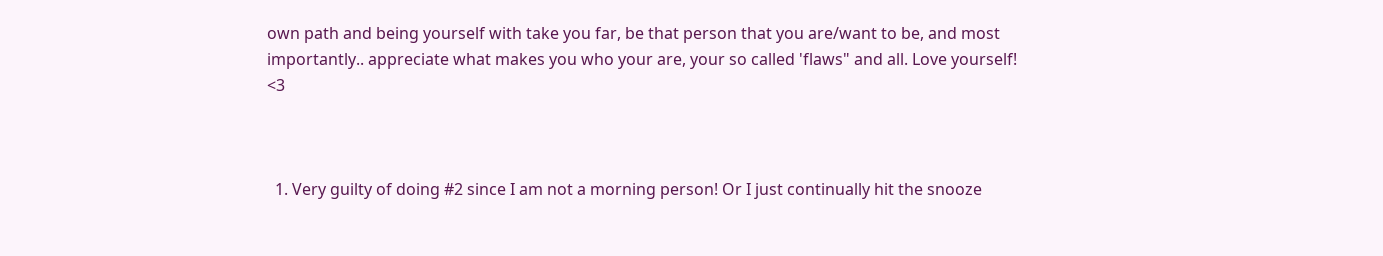own path and being yourself with take you far, be that person that you are/want to be, and most importantly.. appreciate what makes you who your are, your so called 'flaws" and all. Love yourself! <3



  1. Very guilty of doing #2 since I am not a morning person! Or I just continually hit the snooze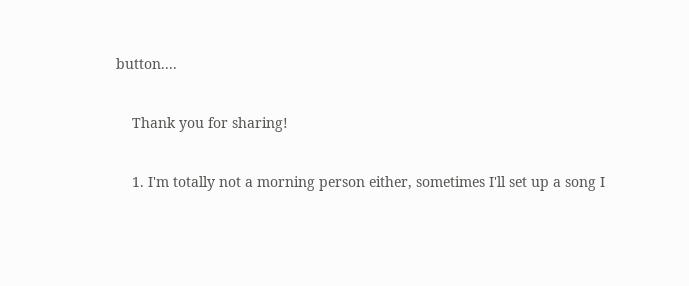button....

    Thank you for sharing!

    1. I'm totally not a morning person either, sometimes I'll set up a song I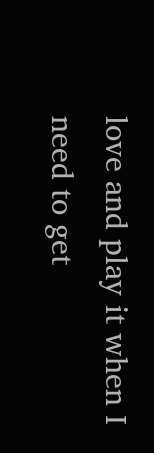love and play it when I need to get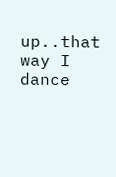up..that way I dance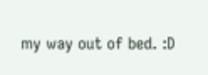my way out of bed. :D